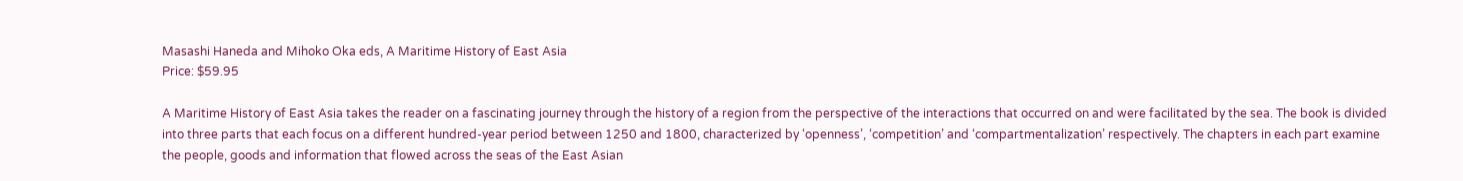Masashi Haneda and Mihoko Oka eds, A Maritime History of East Asia
Price: $59.95

A Maritime History of East Asia takes the reader on a fascinating journey through the history of a region from the perspective of the interactions that occurred on and were facilitated by the sea. The book is divided into three parts that each focus on a different hundred-year period between 1250 and 1800, characterized by ‘openness’, ‘competition’ and ‘compartmentalization’ respectively. The chapters in each part examine the people, goods and information that flowed across the seas of the East Asian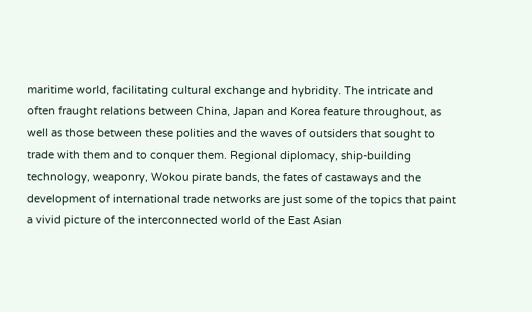maritime world, facilitating cultural exchange and hybridity. The intricate and often fraught relations between China, Japan and Korea feature throughout, as well as those between these polities and the waves of outsiders that sought to trade with them and to conquer them. Regional diplomacy, ship-building technology, weaponry, Wokou pirate bands, the fates of castaways and the development of international trade networks are just some of the topics that paint a vivid picture of the interconnected world of the East Asian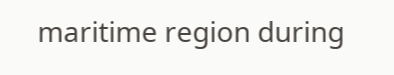maritime region during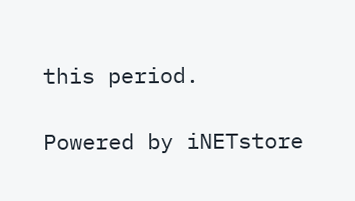this period.

Powered by iNETstore